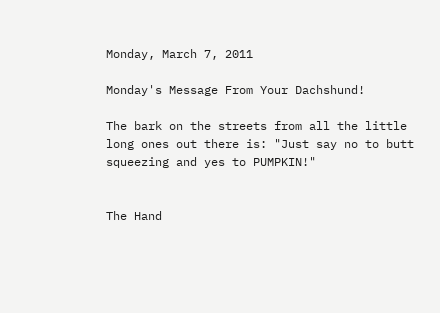Monday, March 7, 2011

Monday's Message From Your Dachshund!

The bark on the streets from all the little long ones out there is: "Just say no to butt squeezing and yes to PUMPKIN!"


The Hand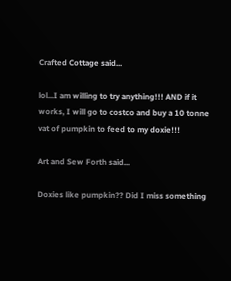Crafted Cottage said...

lol...I am willing to try anything!!! AND if it works, I will go to costco and buy a 10 tonne vat of pumpkin to feed to my doxie!!!

Art and Sew Forth said...

Doxies like pumpkin?? Did I miss something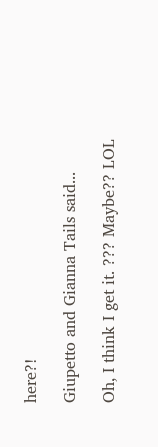here?!

Giupetto and Gianna Tails said...

Oh, I think I get it. ??? Maybe?? LOL